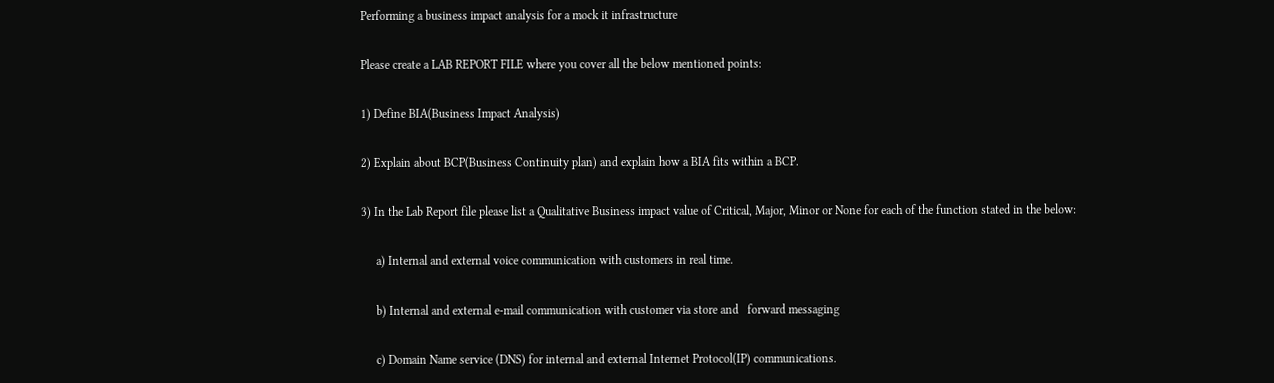Performing a business impact analysis for a mock it infrastructure

Please create a LAB REPORT FILE where you cover all the below mentioned points:

1) Define BIA(Business Impact Analysis)

2) Explain about BCP(Business Continuity plan) and explain how a BIA fits within a BCP.

3) In the Lab Report file please list a Qualitative Business impact value of Critical, Major, Minor or None for each of the function stated in the below:

     a) Internal and external voice communication with customers in real time.

     b) Internal and external e-mail communication with customer via store and   forward messaging

     c) Domain Name service (DNS) for internal and external Internet Protocol(IP) communications.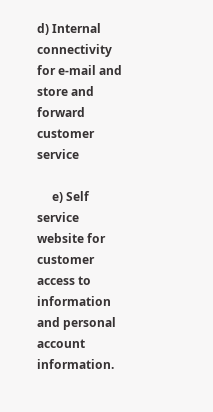d) Internal connectivity for e-mail and store and forward customer service

     e) Self service website for customer access to information and personal account information.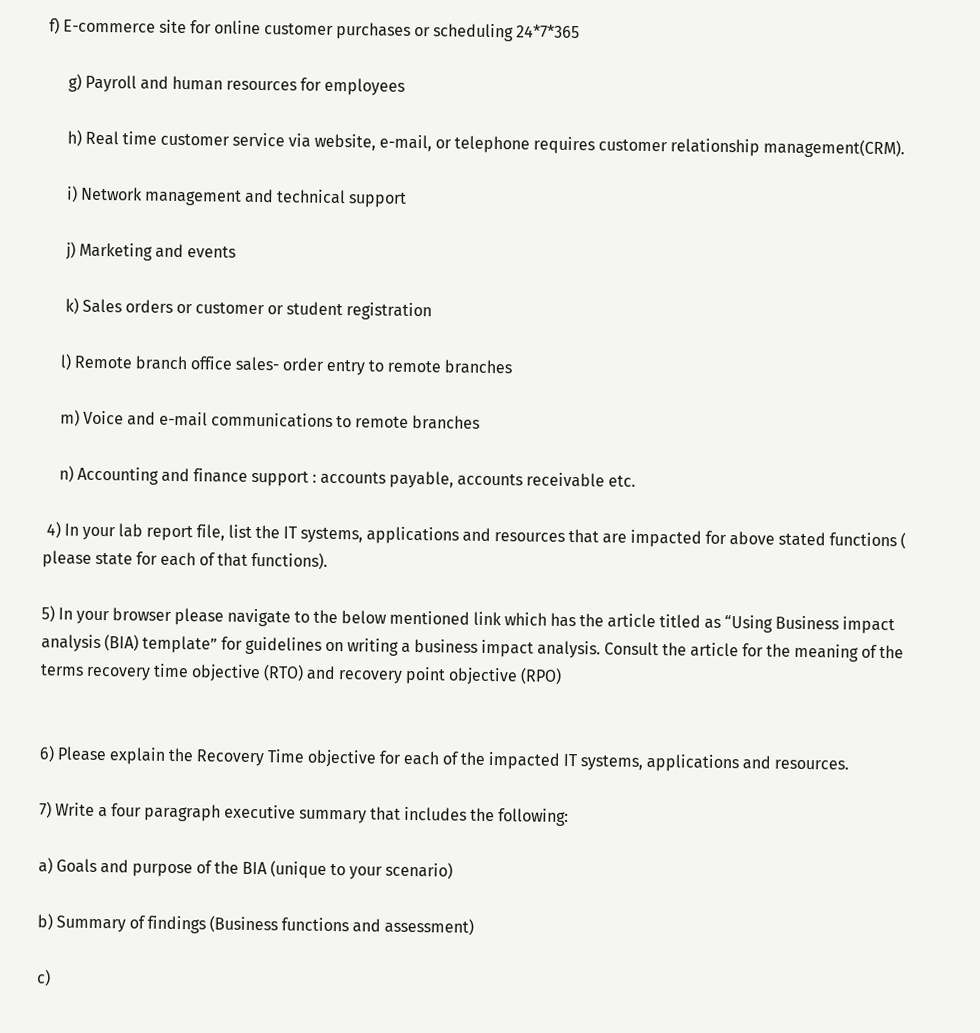f) E-commerce site for online customer purchases or scheduling 24*7*365

     g) Payroll and human resources for employees

     h) Real time customer service via website, e-mail, or telephone requires customer relationship management(CRM).

     i) Network management and technical support

     j) Marketing and events

     k) Sales orders or customer or student registration

    l) Remote branch office sales- order entry to remote branches

    m) Voice and e-mail communications to remote branches

    n) Accounting and finance support : accounts payable, accounts receivable etc.

 4) In your lab report file, list the IT systems, applications and resources that are impacted for above stated functions ( please state for each of that functions).

5) In your browser please navigate to the below mentioned link which has the article titled as “Using Business impact analysis (BIA) template” for guidelines on writing a business impact analysis. Consult the article for the meaning of the terms recovery time objective (RTO) and recovery point objective (RPO)


6) Please explain the Recovery Time objective for each of the impacted IT systems, applications and resources.

7) Write a four paragraph executive summary that includes the following:

a) Goals and purpose of the BIA (unique to your scenario)

b) Summary of findings (Business functions and assessment)

c)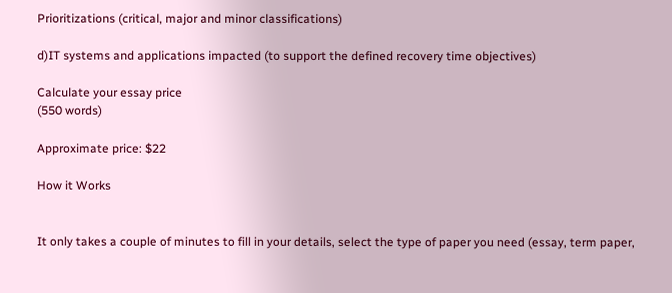Prioritizations (critical, major and minor classifications)

d)IT systems and applications impacted (to support the defined recovery time objectives)

Calculate your essay price
(550 words)

Approximate price: $22

How it Works


It only takes a couple of minutes to fill in your details, select the type of paper you need (essay, term paper,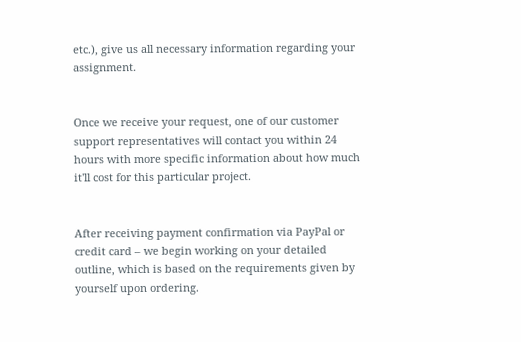etc.), give us all necessary information regarding your assignment.


Once we receive your request, one of our customer support representatives will contact you within 24 hours with more specific information about how much it'll cost for this particular project.


After receiving payment confirmation via PayPal or credit card – we begin working on your detailed outline, which is based on the requirements given by yourself upon ordering.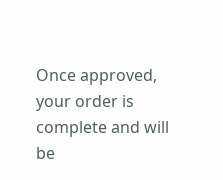Once approved, your order is complete and will be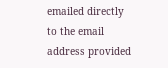emailed directly to the email address provided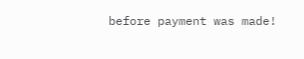before payment was made!